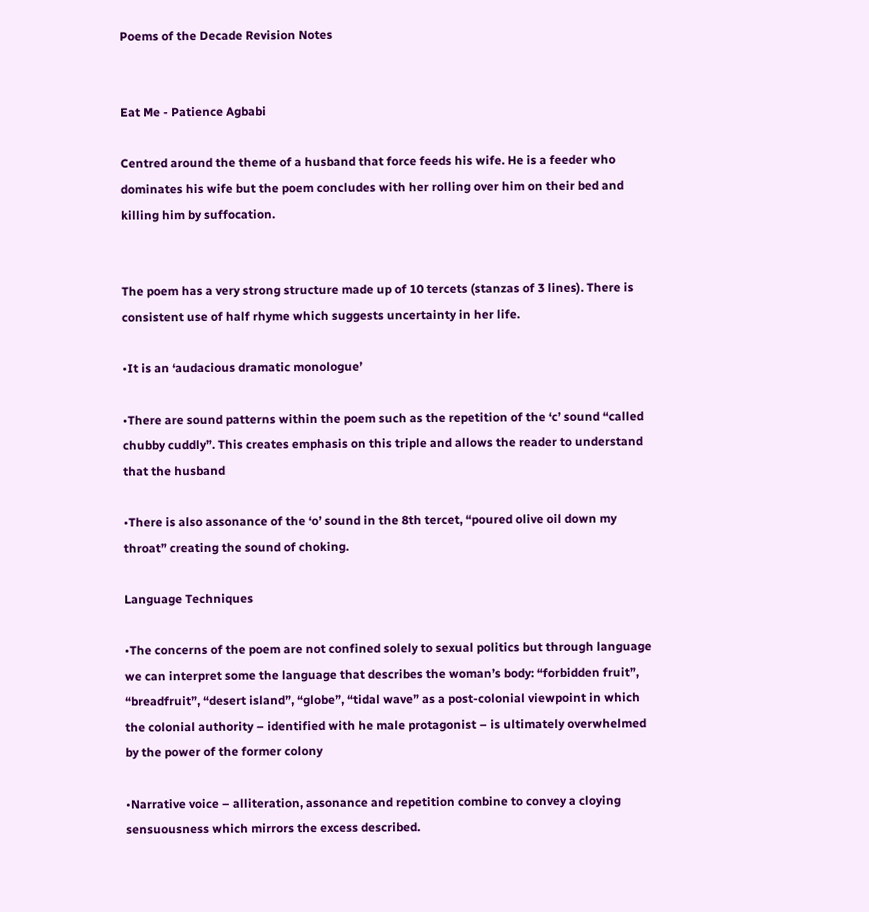Poems of the Decade Revision Notes


Eat Me - Patience Agbabi

Centred around the theme of a husband that force feeds his wife. He is a feeder who dominates his wife but the poem concludes with her rolling over him on their bed and killing him by suffocation.


The poem has a very strong structure made up of 10 tercets (stanzas of 3 lines). There is consistent use of half rhyme which suggests uncertainty in her life.

•It is an ‘audacious dramatic monologue’

•There are sound patterns within the poem such as the repetition of the ‘c’ sound “called chubby cuddly”. This creates emphasis on this triple and allows the reader to understand that the husband

•There is also assonance of the ‘o’ sound in the 8th tercet, “poured olive oil down my throat” creating the sound of choking.

Language Techniques

•The concerns of the poem are not confined solely to sexual politics but through language we can interpret some the language that describes the woman’s body: “forbidden fruit”, “breadfruit”, “desert island”, “globe”, “tidal wave” as a post-colonial viewpoint in which the colonial authority – identified with he male protagonist – is ultimately overwhelmed by the power of the former colony

•Narrative voice – alliteration, assonance and repetition combine to convey a cloying sensuousness which mirrors the excess described.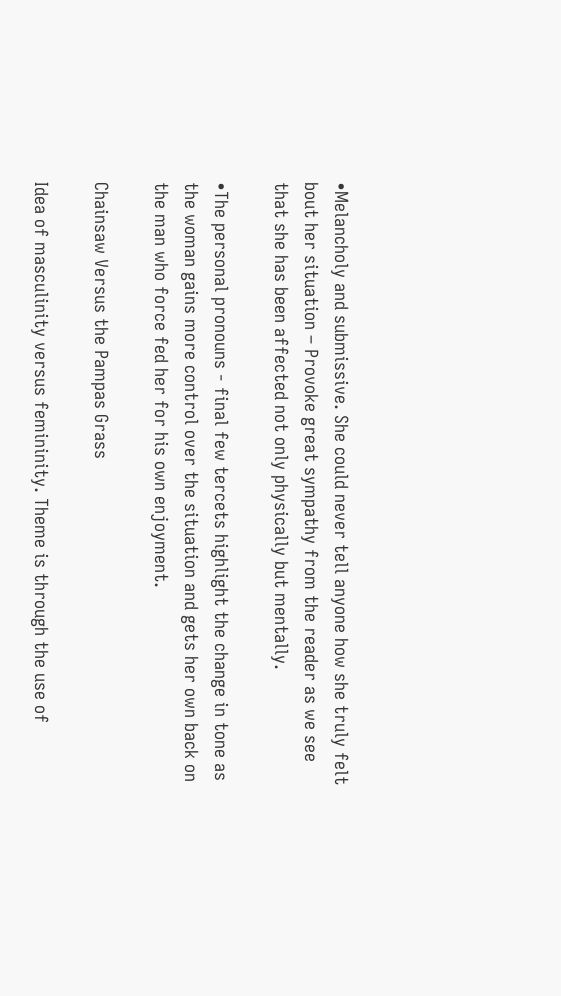•Melancholy and submissive. She could never tell anyone how she truly felt bout her situation – Provoke great sympathy from the reader as we see that she has been affected not only physically but mentally.

•The personal pronouns - final few tercets highlight the change in tone as the woman gains more control over the situation and gets her own back on the man who force fed her for his own enjoyment.

Chainsaw Versus the Pampas Grass

Idea of masculinity versus femininity. Theme is through the use of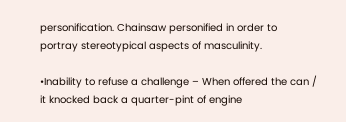personification. Chainsaw personified in order to portray stereotypical aspects of masculinity.

•Inability to refuse a challenge – When offered the can / it knocked back a quarter-pint of engine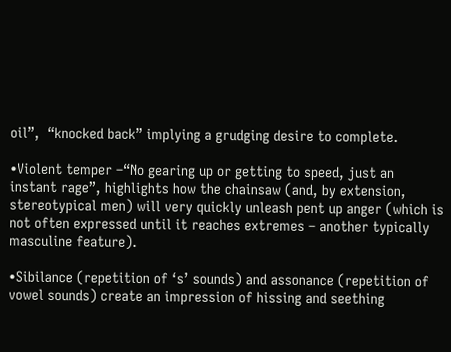oil”,  “knocked back” implying a grudging desire to complete.

•Violent temper –“No gearing up or getting to speed, just an instant rage”, highlights how the chainsaw (and, by extension, stereotypical men) will very quickly unleash pent up anger (which is not often expressed until it reaches extremes – another typically masculine feature).

•Sibilance (repetition of ‘s’ sounds) and assonance (repetition of vowel sounds) create an impression of hissing and seething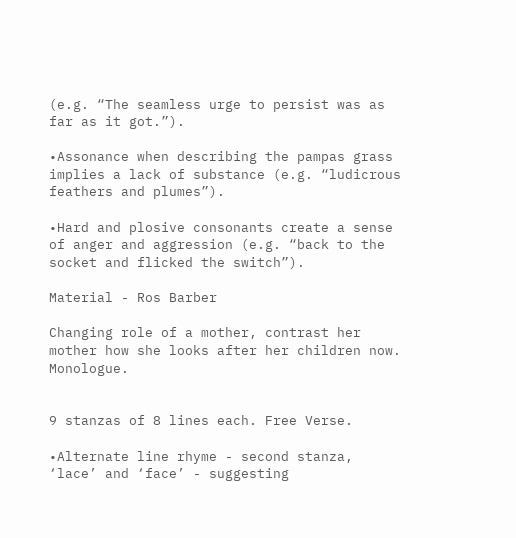(e.g. “The seamless urge to persist was as far as it got.”).

•Assonance when describing the pampas grass implies a lack of substance (e.g. “ludicrous feathers and plumes”).

•Hard and plosive consonants create a sense of anger and aggression (e.g. “back to the socket and flicked the switch”).

Material - Ros Barber

Changing role of a mother, contrast her mother how she looks after her children now. Monologue.


9 stanzas of 8 lines each. Free Verse.

•Alternate line rhyme - second stanza, ‘lace’ and ‘face’ - suggesting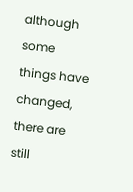although some things have changed, there are still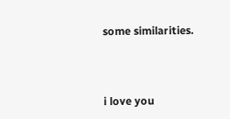some similarities.




i love you